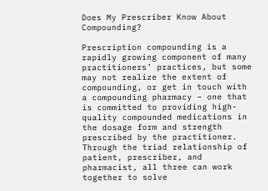Does My Prescriber Know About Compounding?

Prescription compounding is a rapidly growing component of many practitioners’ practices, but some may not realize the extent of compounding, or get in touch with a compounding pharmacy – one that is committed to providing high-quality compounded medications in the dosage form and strength prescribed by the practitioner. Through the triad relationship of patient, prescriber, and pharmacist, all three can work together to solve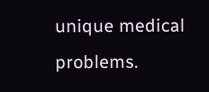unique medical problems.